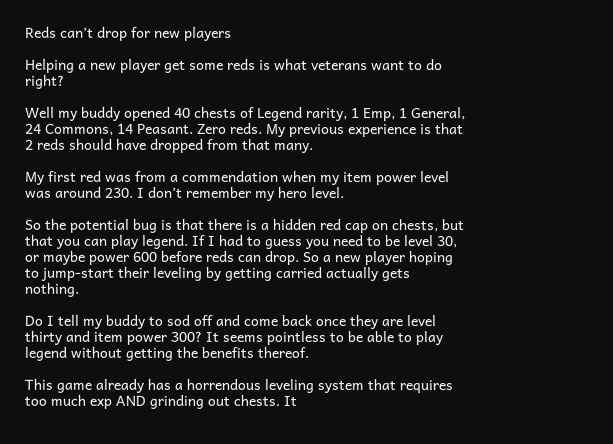Reds can’t drop for new players

Helping a new player get some reds is what veterans want to do right?

Well my buddy opened 40 chests of Legend rarity, 1 Emp, 1 General, 24 Commons, 14 Peasant. Zero reds. My previous experience is that 2 reds should have dropped from that many.

My first red was from a commendation when my item power level was around 230. I don’t remember my hero level.

So the potential bug is that there is a hidden red cap on chests, but that you can play legend. If I had to guess you need to be level 30, or maybe power 600 before reds can drop. So a new player hoping to jump-start their leveling by getting carried actually gets nothing.

Do I tell my buddy to sod off and come back once they are level thirty and item power 300? It seems pointless to be able to play legend without getting the benefits thereof.

This game already has a horrendous leveling system that requires too much exp AND grinding out chests. It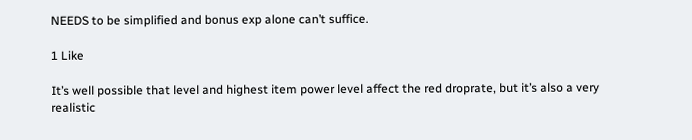NEEDS to be simplified and bonus exp alone can’t suffice.

1 Like

It’s well possible that level and highest item power level affect the red droprate, but it’s also a very realistic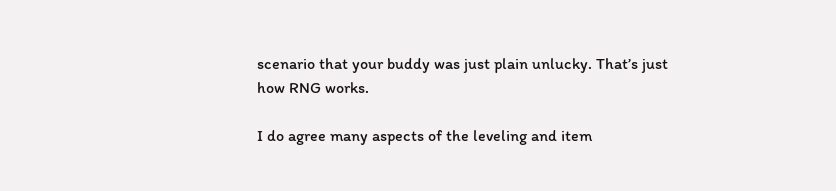scenario that your buddy was just plain unlucky. That’s just how RNG works.

I do agree many aspects of the leveling and item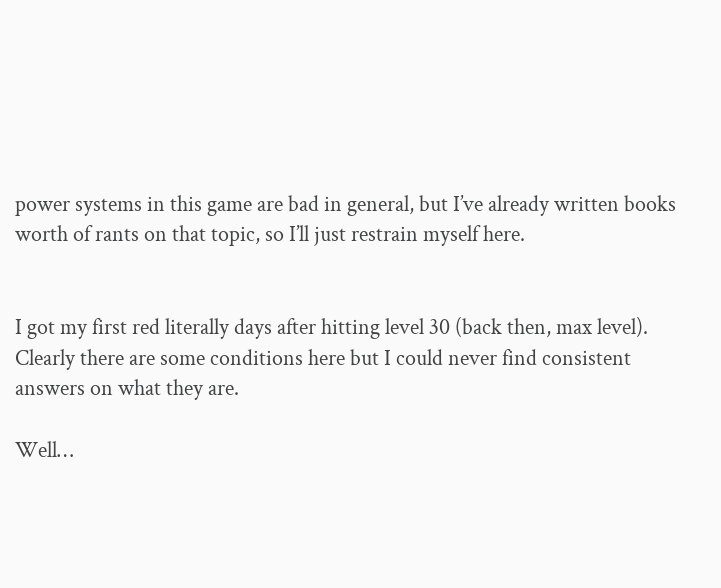power systems in this game are bad in general, but I’ve already written books worth of rants on that topic, so I’ll just restrain myself here.


I got my first red literally days after hitting level 30 (back then, max level). Clearly there are some conditions here but I could never find consistent answers on what they are.

Well…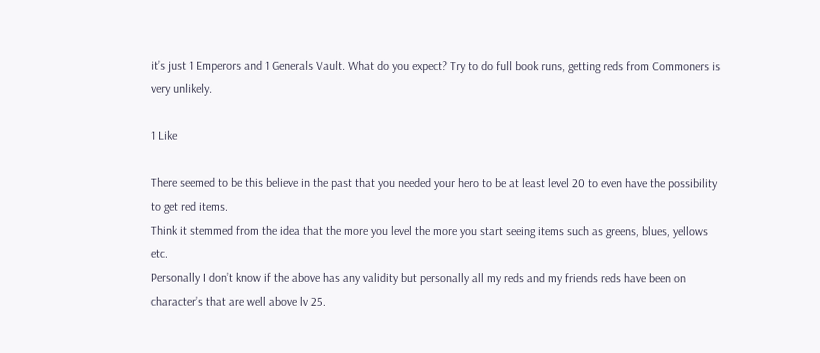it’s just 1 Emperors and 1 Generals Vault. What do you expect? Try to do full book runs, getting reds from Commoners is very unlikely.

1 Like

There seemed to be this believe in the past that you needed your hero to be at least level 20 to even have the possibility to get red items.
Think it stemmed from the idea that the more you level the more you start seeing items such as greens, blues, yellows etc.
Personally I don’t know if the above has any validity but personally all my reds and my friends reds have been on character’s that are well above lv 25.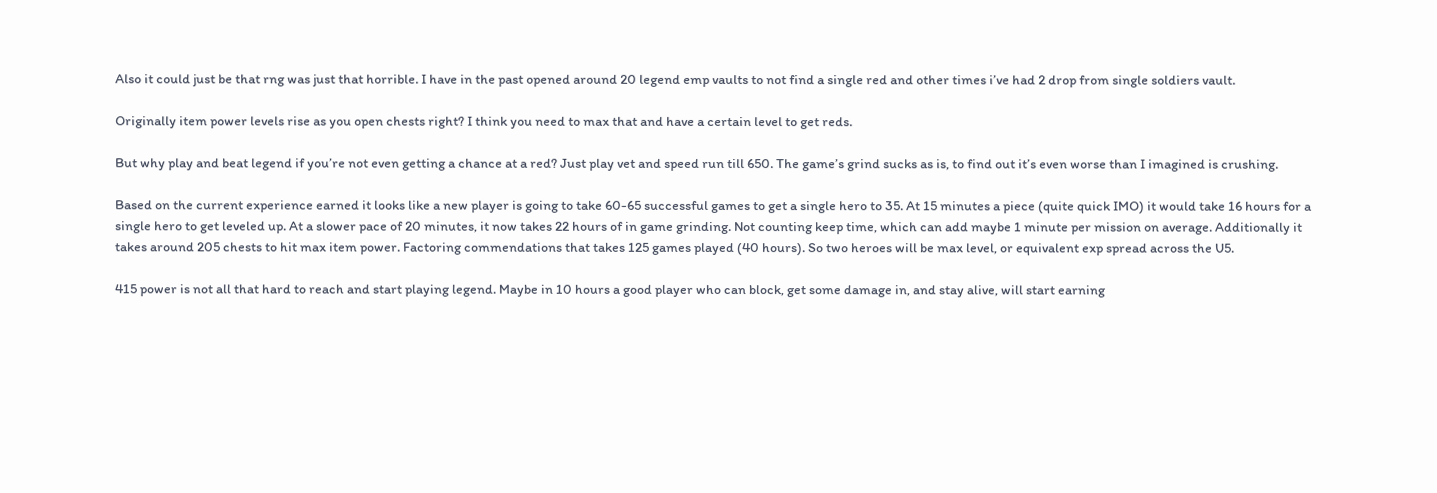Also it could just be that rng was just that horrible. I have in the past opened around 20 legend emp vaults to not find a single red and other times i’ve had 2 drop from single soldiers vault.

Originally item power levels rise as you open chests right? I think you need to max that and have a certain level to get reds.

But why play and beat legend if you’re not even getting a chance at a red? Just play vet and speed run till 650. The game’s grind sucks as is, to find out it’s even worse than I imagined is crushing.

Based on the current experience earned it looks like a new player is going to take 60-65 successful games to get a single hero to 35. At 15 minutes a piece (quite quick IMO) it would take 16 hours for a single hero to get leveled up. At a slower pace of 20 minutes, it now takes 22 hours of in game grinding. Not counting keep time, which can add maybe 1 minute per mission on average. Additionally it takes around 205 chests to hit max item power. Factoring commendations that takes 125 games played (40 hours). So two heroes will be max level, or equivalent exp spread across the U5.

415 power is not all that hard to reach and start playing legend. Maybe in 10 hours a good player who can block, get some damage in, and stay alive, will start earning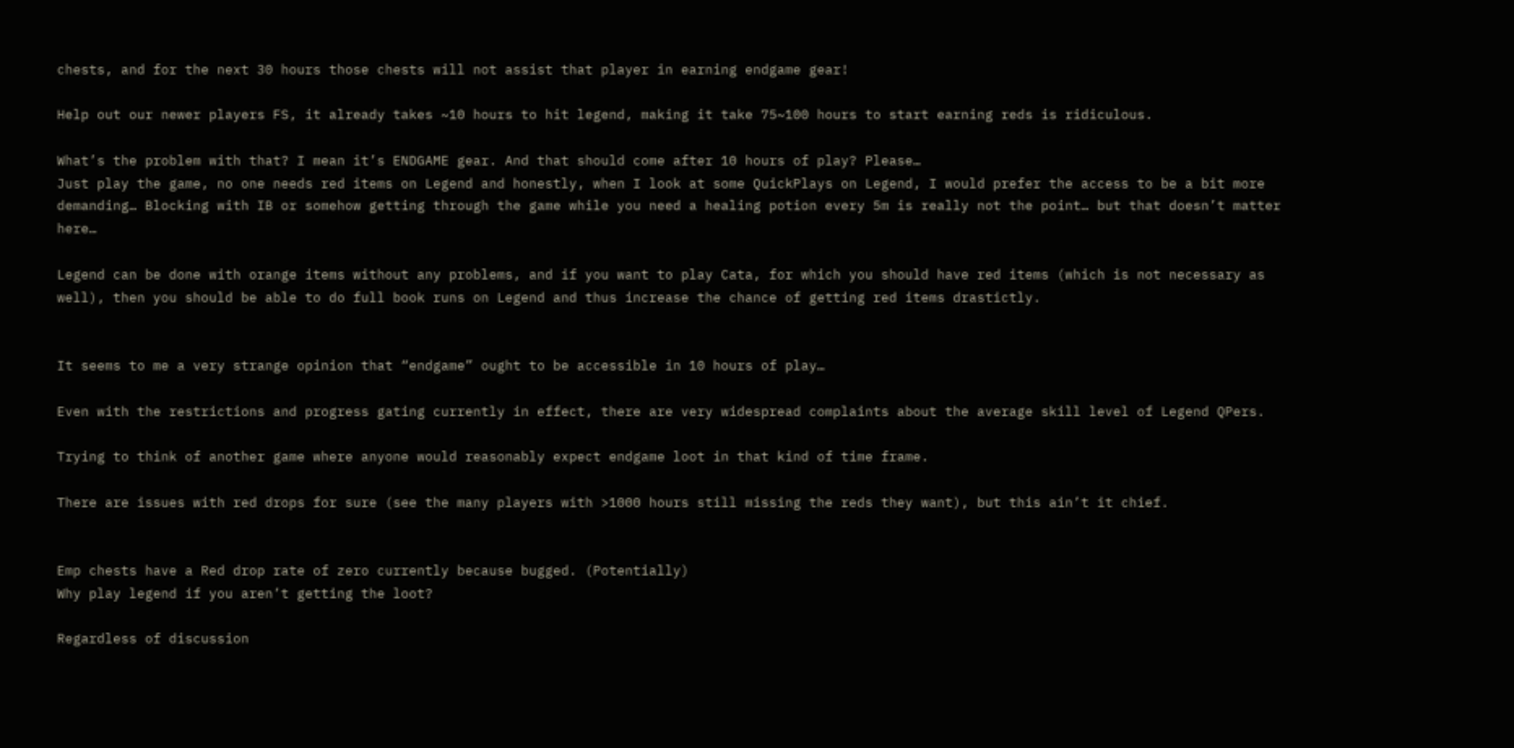chests, and for the next 30 hours those chests will not assist that player in earning endgame gear!

Help out our newer players FS, it already takes ~10 hours to hit legend, making it take 75~100 hours to start earning reds is ridiculous.

What’s the problem with that? I mean it’s ENDGAME gear. And that should come after 10 hours of play? Please…
Just play the game, no one needs red items on Legend and honestly, when I look at some QuickPlays on Legend, I would prefer the access to be a bit more demanding… Blocking with IB or somehow getting through the game while you need a healing potion every 5m is really not the point… but that doesn’t matter here…

Legend can be done with orange items without any problems, and if you want to play Cata, for which you should have red items (which is not necessary as well), then you should be able to do full book runs on Legend and thus increase the chance of getting red items drastictly.


It seems to me a very strange opinion that “endgame” ought to be accessible in 10 hours of play…

Even with the restrictions and progress gating currently in effect, there are very widespread complaints about the average skill level of Legend QPers.

Trying to think of another game where anyone would reasonably expect endgame loot in that kind of time frame.

There are issues with red drops for sure (see the many players with >1000 hours still missing the reds they want), but this ain’t it chief.


Emp chests have a Red drop rate of zero currently because bugged. (Potentially)
Why play legend if you aren’t getting the loot?

Regardless of discussion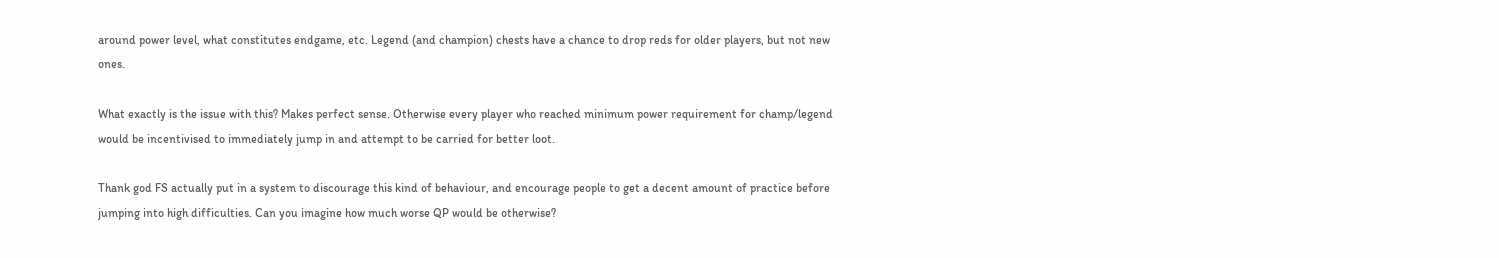around power level, what constitutes endgame, etc. Legend (and champion) chests have a chance to drop reds for older players, but not new ones.

What exactly is the issue with this? Makes perfect sense. Otherwise every player who reached minimum power requirement for champ/legend would be incentivised to immediately jump in and attempt to be carried for better loot.

Thank god FS actually put in a system to discourage this kind of behaviour, and encourage people to get a decent amount of practice before jumping into high difficulties. Can you imagine how much worse QP would be otherwise?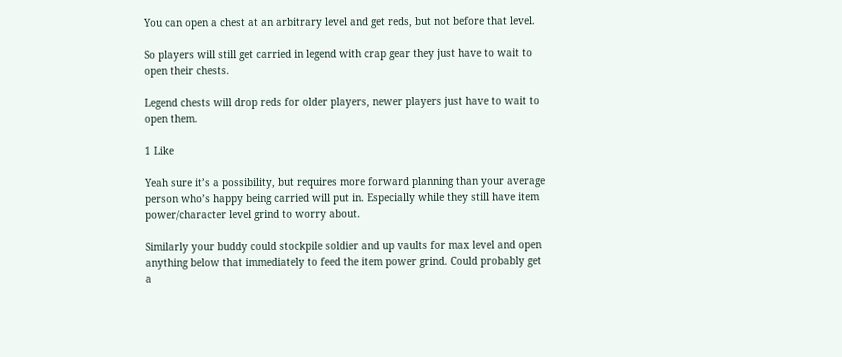You can open a chest at an arbitrary level and get reds, but not before that level.

So players will still get carried in legend with crap gear they just have to wait to open their chests.

Legend chests will drop reds for older players, newer players just have to wait to open them.

1 Like

Yeah sure it’s a possibility, but requires more forward planning than your average person who’s happy being carried will put in. Especially while they still have item power/character level grind to worry about.

Similarly your buddy could stockpile soldier and up vaults for max level and open anything below that immediately to feed the item power grind. Could probably get a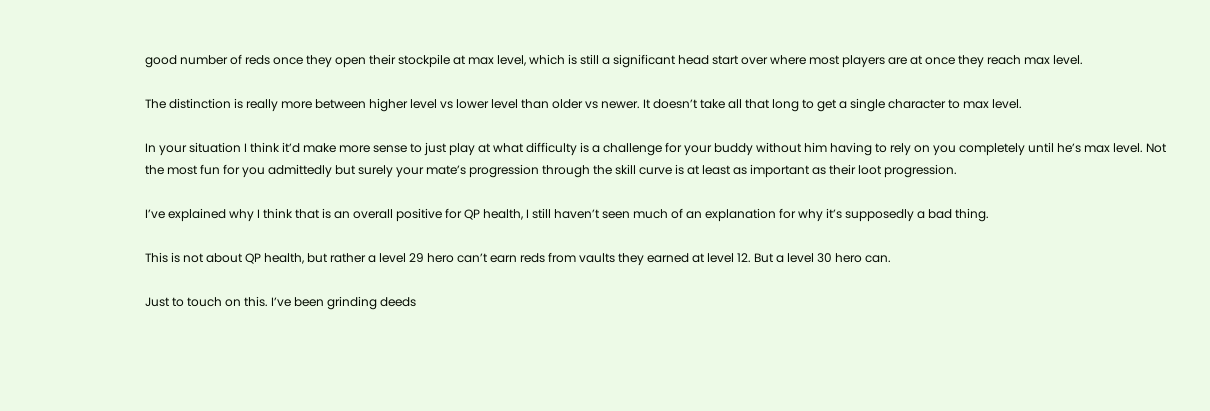good number of reds once they open their stockpile at max level, which is still a significant head start over where most players are at once they reach max level.

The distinction is really more between higher level vs lower level than older vs newer. It doesn’t take all that long to get a single character to max level.

In your situation I think it’d make more sense to just play at what difficulty is a challenge for your buddy without him having to rely on you completely until he’s max level. Not the most fun for you admittedly but surely your mate’s progression through the skill curve is at least as important as their loot progression.

I’ve explained why I think that is an overall positive for QP health, I still haven’t seen much of an explanation for why it’s supposedly a bad thing.

This is not about QP health, but rather a level 29 hero can’t earn reds from vaults they earned at level 12. But a level 30 hero can.

Just to touch on this. I’ve been grinding deeds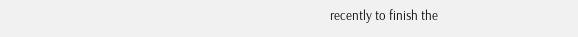recently to finish the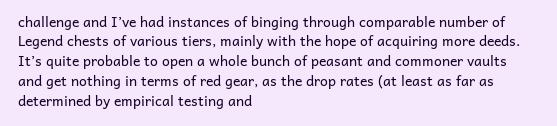challenge and I’ve had instances of binging through comparable number of Legend chests of various tiers, mainly with the hope of acquiring more deeds. It’s quite probable to open a whole bunch of peasant and commoner vaults and get nothing in terms of red gear, as the drop rates (at least as far as determined by empirical testing and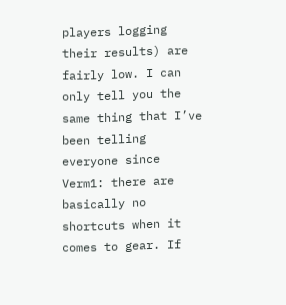players logging their results) are fairly low. I can only tell you the same thing that I’ve been telling everyone since Verm1: there are basically no shortcuts when it comes to gear. If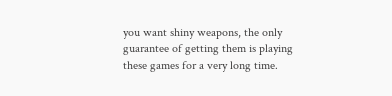you want shiny weapons, the only guarantee of getting them is playing these games for a very long time.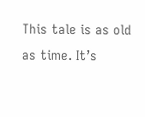This tale is as old as time. It’s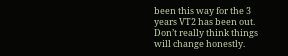been this way for the 3 years VT2 has been out. Don’t really think things will change honestly.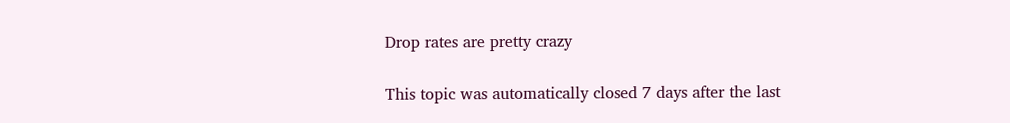Drop rates are pretty crazy

This topic was automatically closed 7 days after the last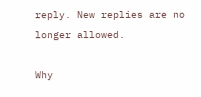reply. New replies are no longer allowed.

Why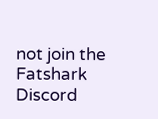not join the Fatshark Discord